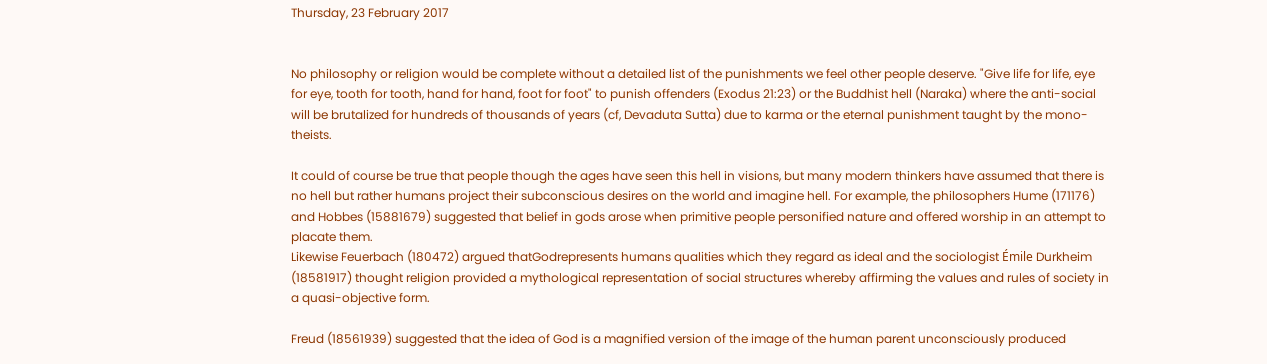Thursday, 23 February 2017


No philosophy or religion would be complete without a detailed list of the punishments we feel other people deserve. "Give life for life, eye for eye, tooth for tooth, hand for hand, foot for foot" to punish offenders (Exodus 21:23) or the Buddhist hell (Naraka) where the anti-social will be brutalized for hundreds of thousands of years (cf, Devaduta Sutta) due to karma or the eternal punishment taught by the mono-theists.

It could of course be true that people though the ages have seen this hell in visions, but many modern thinkers have assumed that there is no hell but rather humans project their subconscious desires on the world and imagine hell. For example, the philosophers Hume (171176) and Hobbes (15881679) suggested that belief in gods arose when primitive people personified nature and offered worship in an attempt to placate them.
Likewise Feuerbach (180472) argued thatGodrepresents humans qualities which they regard as ideal and the sociologist Émile Durkheim (18581917) thought religion provided a mythological representation of social structures whereby affirming the values and rules of society in a quasi-objective form.

Freud (18561939) suggested that the idea of God is a magnified version of the image of the human parent unconsciously produced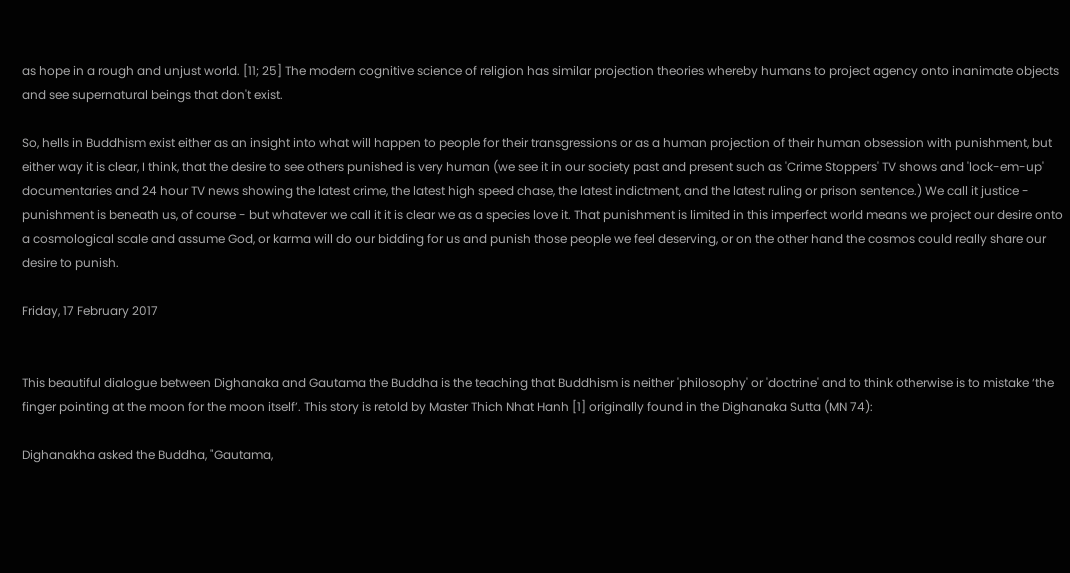as hope in a rough and unjust world. [11; 25] The modern cognitive science of religion has similar projection theories whereby humans to project agency onto inanimate objects and see supernatural beings that don't exist.

So, hells in Buddhism exist either as an insight into what will happen to people for their transgressions or as a human projection of their human obsession with punishment, but either way it is clear, I think, that the desire to see others punished is very human (we see it in our society past and present such as 'Crime Stoppers' TV shows and 'lock-em-up' documentaries and 24 hour TV news showing the latest crime, the latest high speed chase, the latest indictment, and the latest ruling or prison sentence.) We call it justice - punishment is beneath us, of course - but whatever we call it it is clear we as a species love it. That punishment is limited in this imperfect world means we project our desire onto a cosmological scale and assume God, or karma will do our bidding for us and punish those people we feel deserving, or on the other hand the cosmos could really share our desire to punish.

Friday, 17 February 2017


This beautiful dialogue between Dighanaka and Gautama the Buddha is the teaching that Buddhism is neither 'philosophy' or 'doctrine' and to think otherwise is to mistake ‘the finger pointing at the moon for the moon itself’. This story is retold by Master Thich Nhat Hanh [1] originally found in the Dighanaka Sutta (MN 74):

Dighanakha asked the Buddha, "Gautama,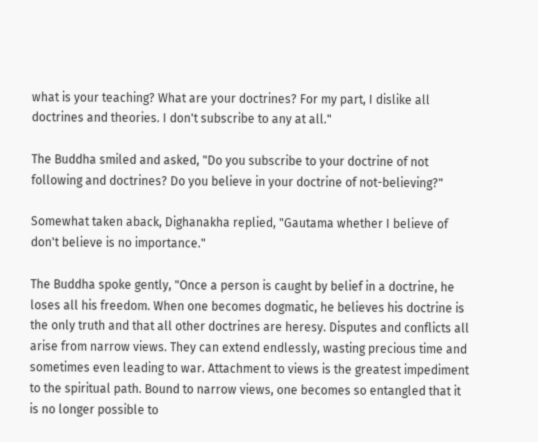what is your teaching? What are your doctrines? For my part, I dislike all doctrines and theories. I don't subscribe to any at all."

The Buddha smiled and asked, "Do you subscribe to your doctrine of not following and doctrines? Do you believe in your doctrine of not-believing?"

Somewhat taken aback, Dighanakha replied, "Gautama whether I believe of don't believe is no importance."

The Buddha spoke gently, "Once a person is caught by belief in a doctrine, he loses all his freedom. When one becomes dogmatic, he believes his doctrine is the only truth and that all other doctrines are heresy. Disputes and conflicts all arise from narrow views. They can extend endlessly, wasting precious time and sometimes even leading to war. Attachment to views is the greatest impediment to the spiritual path. Bound to narrow views, one becomes so entangled that it is no longer possible to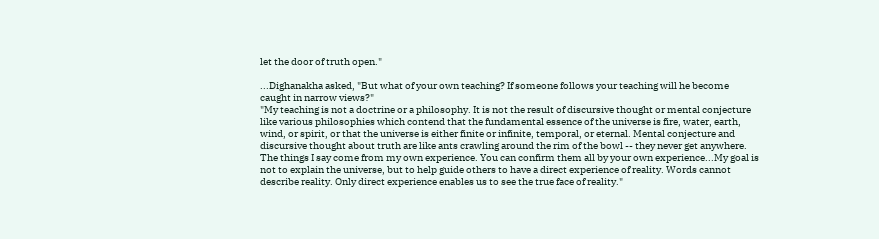let the door of truth open."

...Dighanakha asked, "But what of your own teaching? If someone follows your teaching will he become caught in narrow views?"
"My teaching is not a doctrine or a philosophy. It is not the result of discursive thought or mental conjecture like various philosophies which contend that the fundamental essence of the universe is fire, water, earth, wind, or spirit, or that the universe is either finite or infinite, temporal, or eternal. Mental conjecture and discursive thought about truth are like ants crawling around the rim of the bowl -- they never get anywhere. The things I say come from my own experience. You can confirm them all by your own experience...My goal is not to explain the universe, but to help guide others to have a direct experience of reality. Words cannot describe reality. Only direct experience enables us to see the true face of reality."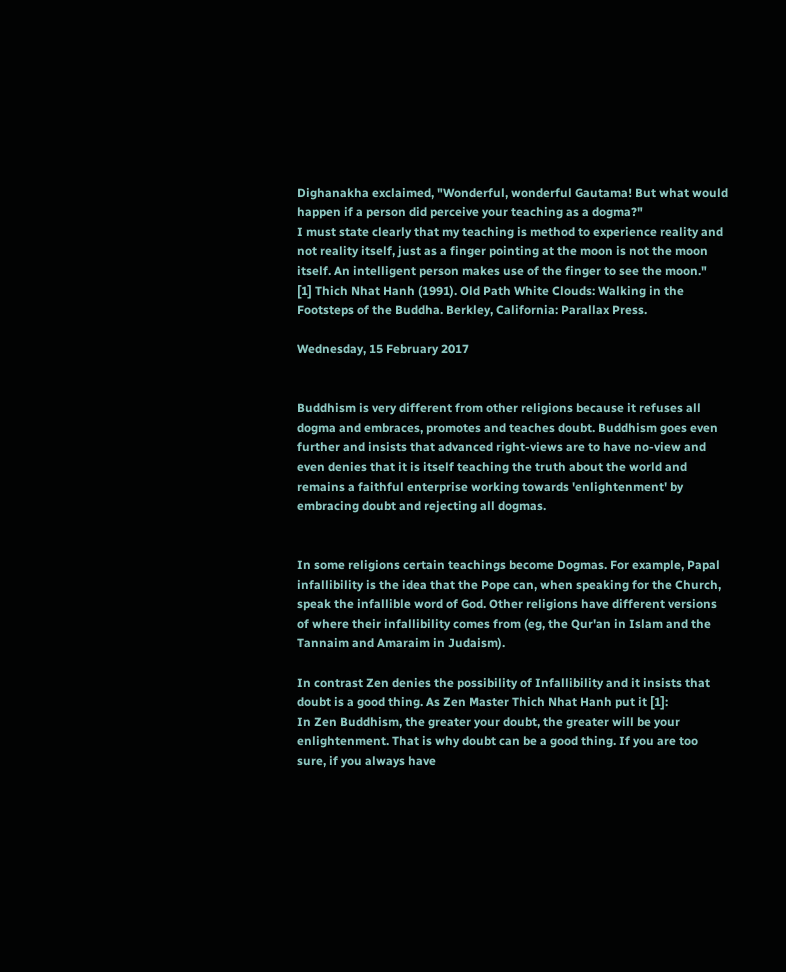Dighanakha exclaimed, "Wonderful, wonderful Gautama! But what would happen if a person did perceive your teaching as a dogma?"
I must state clearly that my teaching is method to experience reality and not reality itself, just as a finger pointing at the moon is not the moon itself. An intelligent person makes use of the finger to see the moon."
[1] Thich Nhat Hanh (1991). Old Path White Clouds: Walking in the Footsteps of the Buddha. Berkley, California: Parallax Press.

Wednesday, 15 February 2017


Buddhism is very different from other religions because it refuses all dogma and embraces, promotes and teaches doubt. Buddhism goes even further and insists that advanced right-views are to have no-view and even denies that it is itself teaching the truth about the world and remains a faithful enterprise working towards 'enlightenment' by embracing doubt and rejecting all dogmas.


In some religions certain teachings become Dogmas. For example, Papal infallibility is the idea that the Pope can, when speaking for the Church, speak the infallible word of God. Other religions have different versions of where their infallibility comes from (eg, the Qur'an in Islam and the Tannaim and Amaraim in Judaism).

In contrast Zen denies the possibility of Infallibility and it insists that doubt is a good thing. As Zen Master Thich Nhat Hanh put it [1]:
In Zen Buddhism, the greater your doubt, the greater will be your enlightenment. That is why doubt can be a good thing. If you are too sure, if you always have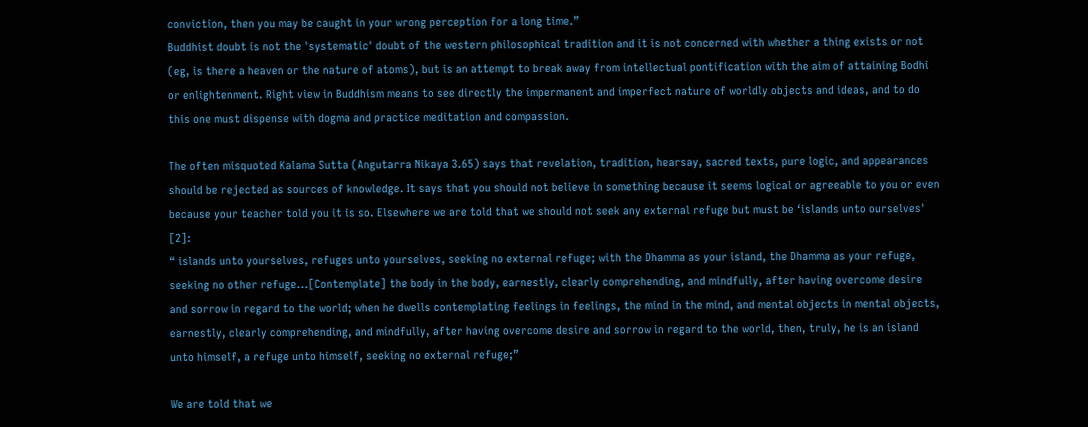conviction, then you may be caught in your wrong perception for a long time.”
Buddhist doubt is not the 'systematic' doubt of the western philosophical tradition and it is not concerned with whether a thing exists or not (eg, is there a heaven or the nature of atoms), but is an attempt to break away from intellectual pontification with the aim of attaining Bodhi or enlightenment. Right view in Buddhism means to see directly the impermanent and imperfect nature of worldly objects and ideas, and to do this one must dispense with dogma and practice meditation and compassion.

The often misquoted Kalama Sutta (Angutarra Nikaya 3.65) says that revelation, tradition, hearsay, sacred texts, pure logic, and appearances should be rejected as sources of knowledge. It says that you should not believe in something because it seems logical or agreeable to you or even because your teacher told you it is so. Elsewhere we are told that we should not seek any external refuge but must be ‘islands unto ourselves' [2]:
“ islands unto yourselves, refuges unto yourselves, seeking no external refuge; with the Dhamma as your island, the Dhamma as your refuge, seeking no other refuge...[Contemplate] the body in the body, earnestly, clearly comprehending, and mindfully, after having overcome desire and sorrow in regard to the world; when he dwells contemplating feelings in feelings, the mind in the mind, and mental objects in mental objects, earnestly, clearly comprehending, and mindfully, after having overcome desire and sorrow in regard to the world, then, truly, he is an island unto himself, a refuge unto himself, seeking no external refuge;”

We are told that we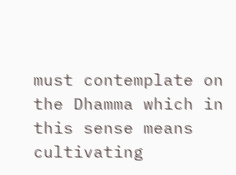must contemplate on the Dhamma which in this sense means cultivating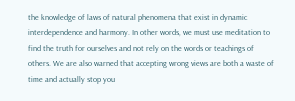the knowledge of laws of natural phenomena that exist in dynamic interdependence and harmony. In other words, we must use meditation to find the truth for ourselves and not rely on the words or teachings of others. We are also warned that accepting wrong views are both a waste of time and actually stop you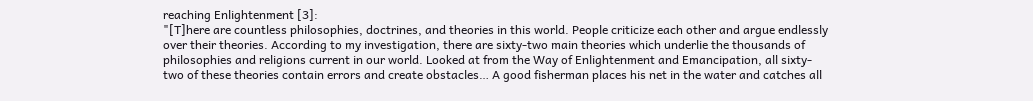reaching Enlightenment [3]:
"[T]here are countless philosophies, doctrines, and theories in this world. People criticize each other and argue endlessly over their theories. According to my investigation, there are sixty-two main theories which underlie the thousands of philosophies and religions current in our world. Looked at from the Way of Enlightenment and Emancipation, all sixty-two of these theories contain errors and create obstacles… A good fisherman places his net in the water and catches all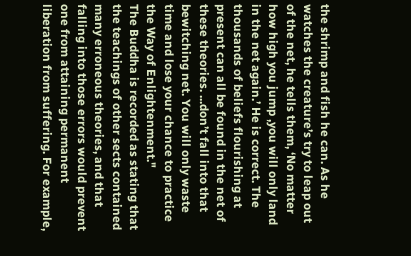the shrimp and fish he can. As he watches the creature’s try to leap out of the net, he tells them, ‘No matter how high you jump ,you will only land in the net again.’ He is correct. The thousands of beliefs flourishing at present can all be found in the net of these theories. ...don’t fall into that bewitching net. You will only waste time and lose your chance to practice the Way of Enlightenment."
The Buddha is recorded as stating that the teachings of other sects contained many erroneous theories, and that falling into those errors would prevent one from attaining permanent liberation from suffering. For example,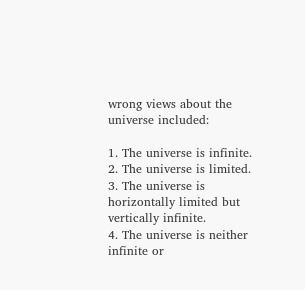wrong views about the universe included:

1. The universe is infinite.
2. The universe is limited.
3. The universe is horizontally limited but vertically infinite.
4. The universe is neither infinite or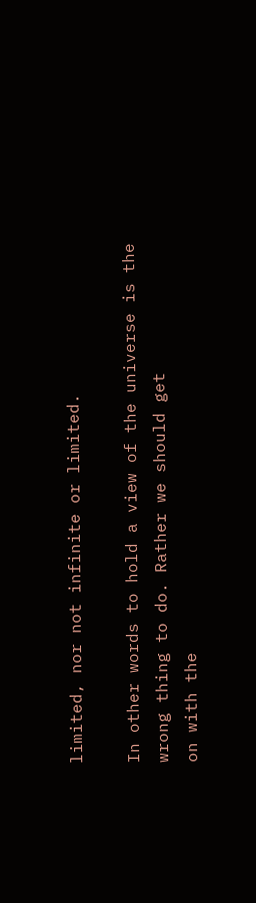limited, nor not infinite or limited.

In other words to hold a view of the universe is the wrong thing to do. Rather we should get
on with the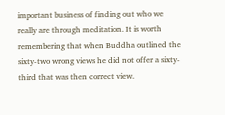important business of finding out who we really are through meditation. It is worth remembering that when Buddha outlined the sixty-two wrong views he did not offer a sixty-third that was then correct view.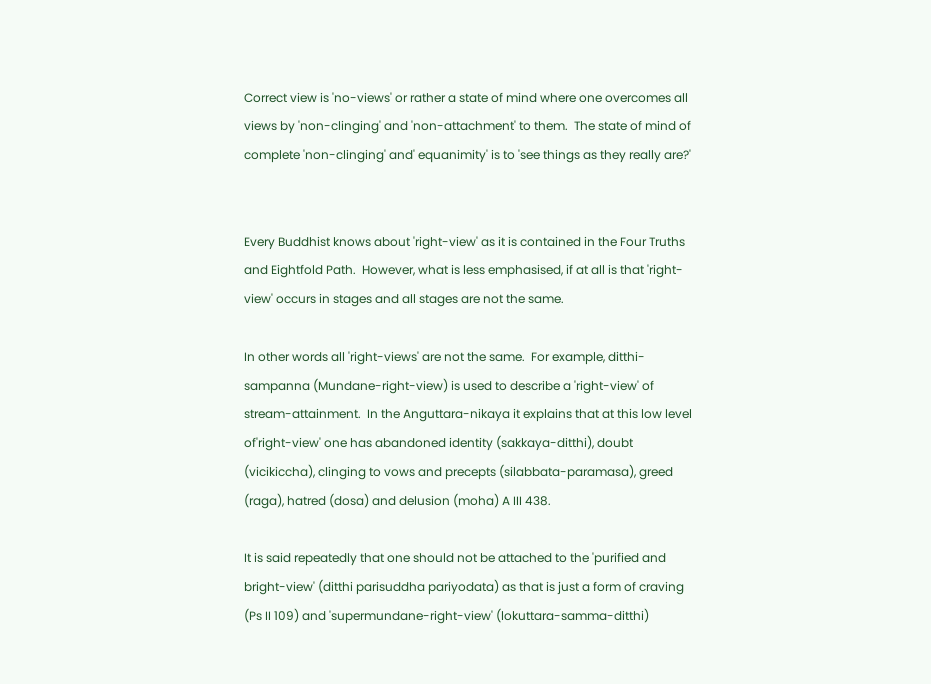Correct view is 'no-views' or rather a state of mind where one overcomes all views by 'non-clinging' and 'non-attachment' to them.  The state of mind of complete 'non-clinging' and' equanimity' is to 'see things as they really are?'


Every Buddhist knows about 'right-view' as it is contained in the Four Truths and Eightfold Path.  However, what is less emphasised, if at all is that 'right-view' occurs in stages and all stages are not the same.

In other words all 'right-views' are not the same.  For example, ditthi-sampanna (Mundane-right-view) is used to describe a 'right-view' of stream-attainment.  In the Anguttara-nikaya it explains that at this low level of'right-view' one has abandoned identity (sakkaya-ditthi), doubt (vicikiccha), clinging to vows and precepts (silabbata-paramasa), greed (raga), hatred (dosa) and delusion (moha) A III 438.

It is said repeatedly that one should not be attached to the 'purified and bright-view' (ditthi parisuddha pariyodata) as that is just a form of craving (Ps II 109) and 'supermundane-right-view' (lokuttara-samma-ditthi)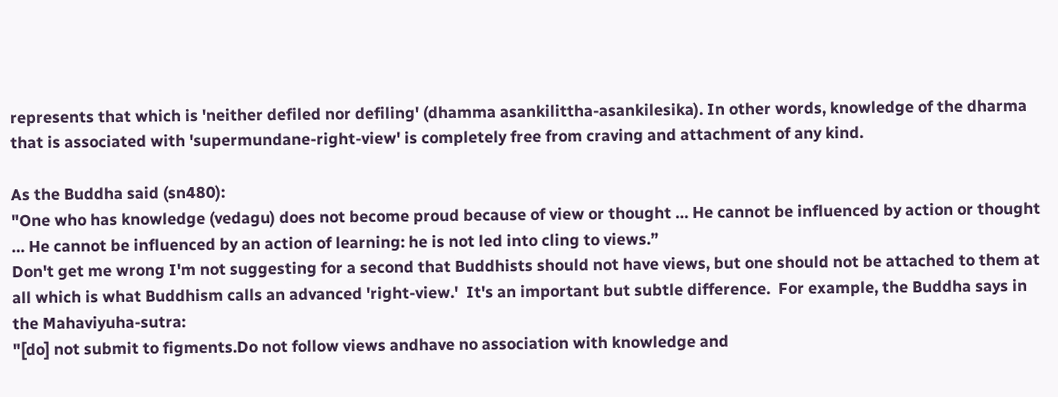represents that which is 'neither defiled nor defiling' (dhamma asankilittha-asankilesika). In other words, knowledge of the dharma that is associated with 'supermundane-right-view' is completely free from craving and attachment of any kind.

As the Buddha said (sn480):
"One who has knowledge (vedagu) does not become proud because of view or thought … He cannot be influenced by action or thought … He cannot be influenced by an action of learning: he is not led into cling to views.”
Don't get me wrong I'm not suggesting for a second that Buddhists should not have views, but one should not be attached to them at all which is what Buddhism calls an advanced 'right-view.'  It's an important but subtle difference.  For example, the Buddha says in the Mahaviyuha-sutra:
"[do] not submit to figments.Do not follow views andhave no association with knowledge and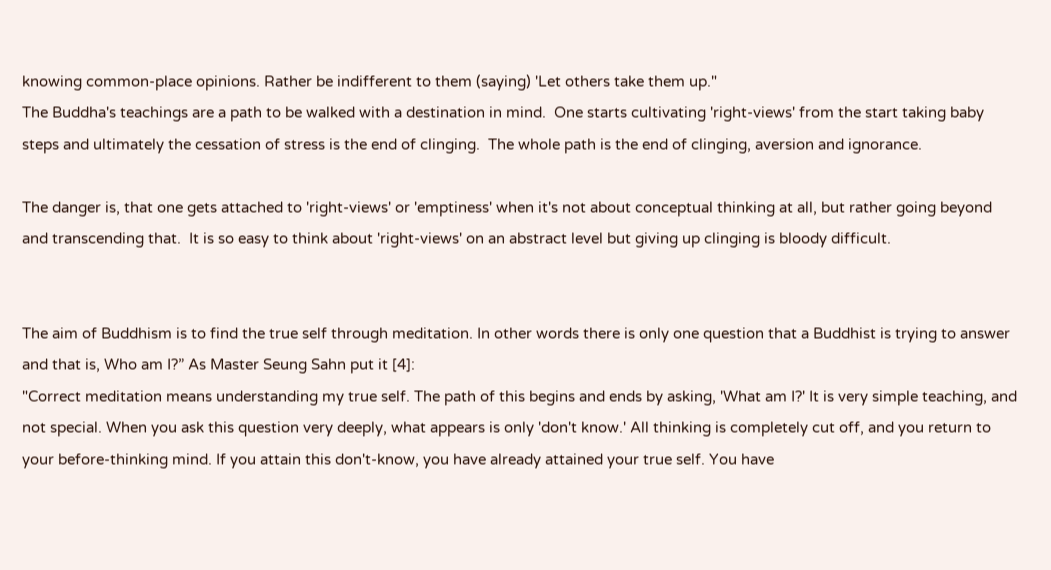knowing common-place opinions. Rather be indifferent to them (saying) 'Let others take them up."
The Buddha's teachings are a path to be walked with a destination in mind.  One starts cultivating 'right-views' from the start taking baby steps and ultimately the cessation of stress is the end of clinging.  The whole path is the end of clinging, aversion and ignorance.

The danger is, that one gets attached to 'right-views' or 'emptiness' when it's not about conceptual thinking at all, but rather going beyond and transcending that.  It is so easy to think about 'right-views' on an abstract level but giving up clinging is bloody difficult.


The aim of Buddhism is to find the true self through meditation. In other words there is only one question that a Buddhist is trying to answer and that is, Who am I?” As Master Seung Sahn put it [4]:
"Correct meditation means understanding my true self. The path of this begins and ends by asking, 'What am I?' It is very simple teaching, and not special. When you ask this question very deeply, what appears is only 'don't know.' All thinking is completely cut off, and you return to your before-thinking mind. If you attain this don't-know, you have already attained your true self. You have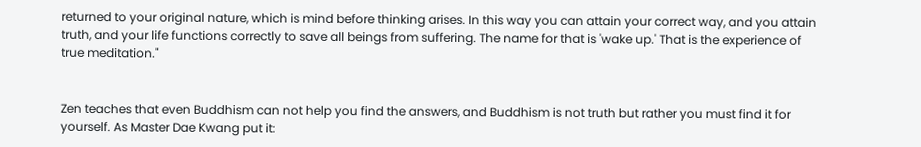returned to your original nature, which is mind before thinking arises. In this way you can attain your correct way, and you attain truth, and your life functions correctly to save all beings from suffering. The name for that is 'wake up.' That is the experience of true meditation."


Zen teaches that even Buddhism can not help you find the answers, and Buddhism is not truth but rather you must find it for yourself. As Master Dae Kwang put it: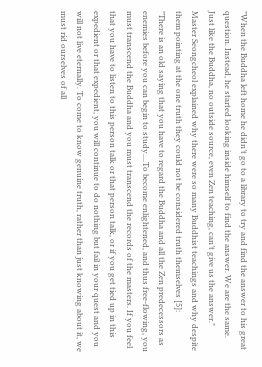"When the Buddha left home he didn’t go to a library to try and find the answer to his great question. Instead, he started looking inside himself to find the answer. We are the same. Just like the Buddha, no outside source, even Zen teaching, can’t give us the answer."
Master Seongcheol explained why there were so many Buddhist teachings and why despite them pointing at the one truth they could not be considered truth themselves [5]:
"There is an old saying that you have to regard the Buddha and all the Zen predecessors as enemies before you can begin to study....To become enlightened, and thus free-flowing, you must transcend the Buddha and you must transcend the records of the masters. If you feel that you have to listen to this person talk or that person talk, or if you get tied up in this expedient or that expedient, you will continue to do nothing but fail in your quest and you will not live eternally. To come to know genuine truth, rather than just knowing about it, we must rid ourselves of all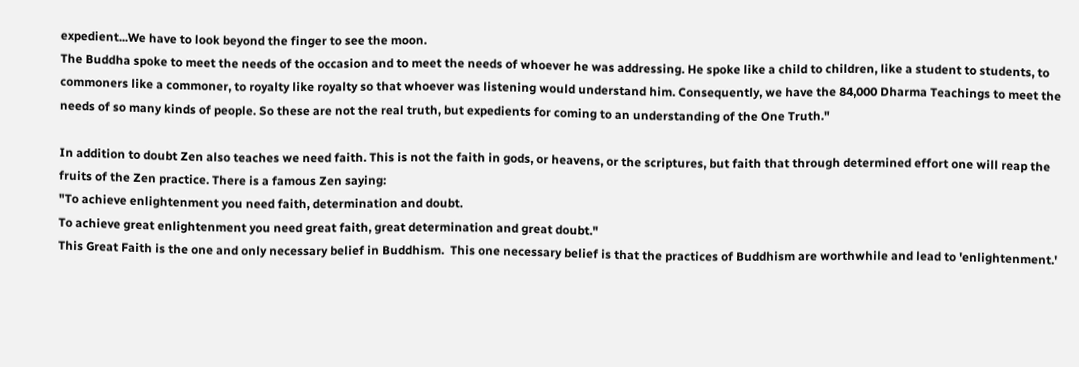expedient...We have to look beyond the finger to see the moon.
The Buddha spoke to meet the needs of the occasion and to meet the needs of whoever he was addressing. He spoke like a child to children, like a student to students, to commoners like a commoner, to royalty like royalty so that whoever was listening would understand him. Consequently, we have the 84,000 Dharma Teachings to meet the needs of so many kinds of people. So these are not the real truth, but expedients for coming to an understanding of the One Truth."

In addition to doubt Zen also teaches we need faith. This is not the faith in gods, or heavens, or the scriptures, but faith that through determined effort one will reap the fruits of the Zen practice. There is a famous Zen saying:
"To achieve enlightenment you need faith, determination and doubt.
To achieve great enlightenment you need great faith, great determination and great doubt."
This Great Faith is the one and only necessary belief in Buddhism.  This one necessary belief is that the practices of Buddhism are worthwhile and lead to 'enlightenment.'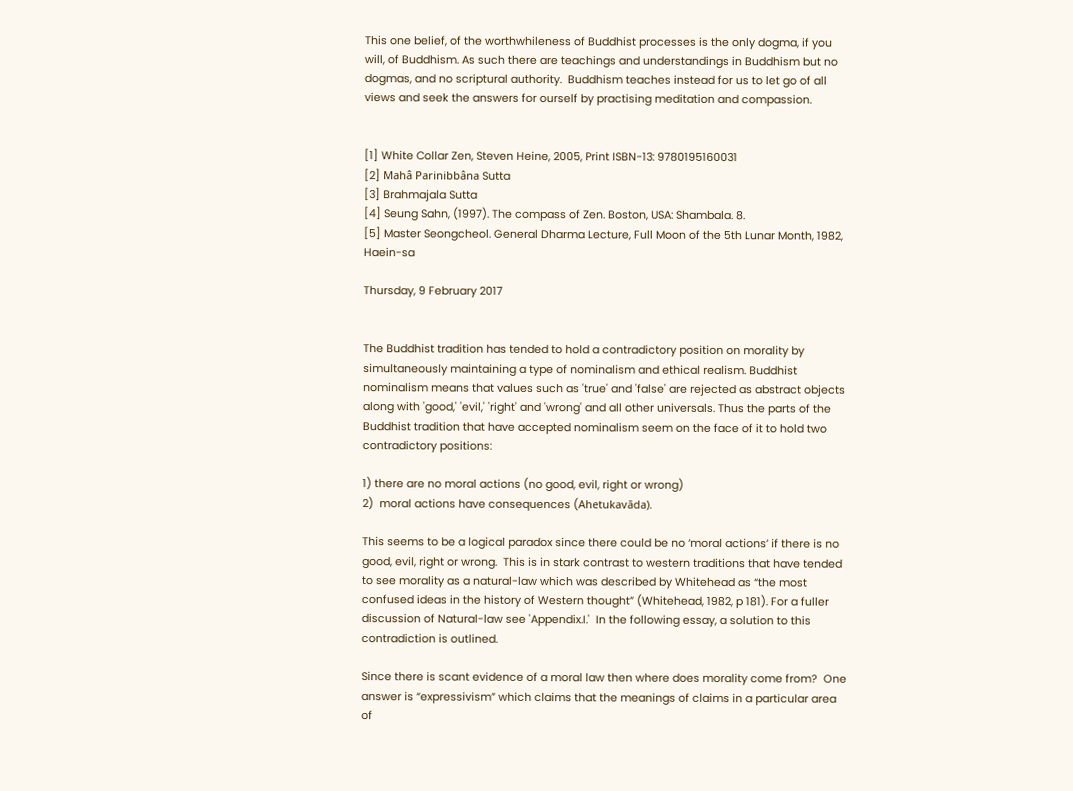This one belief, of the worthwhileness of Buddhist processes is the only dogma, if you will, of Buddhism. As such there are teachings and understandings in Buddhism but no dogmas, and no scriptural authority.  Buddhism teaches instead for us to let go of all views and seek the answers for ourself by practising meditation and compassion.


[1] White Collar Zen, Steven Heine, 2005, Print ISBN-13: 9780195160031
[2] Mahâ Parinibbâna Sutta
[3] Brahmajala Sutta
[4] Seung Sahn, (1997). The compass of Zen. Boston, USA: Shambala. 8.
[5] Master Seongcheol. General Dharma Lecture, Full Moon of the 5th Lunar Month, 1982, Haein-sa

Thursday, 9 February 2017


The Buddhist tradition has tended to hold a contradictory position on morality by simultaneously maintaining a type of nominalism and ethical realism. Buddhist nominalism means that values such as 'true' and 'false' are rejected as abstract objects along with 'good,' 'evil,' 'right' and 'wrong' and all other universals. Thus the parts of the Buddhist tradition that have accepted nominalism seem on the face of it to hold two contradictory positions:

1) there are no moral actions (no good, evil, right or wrong)
2)  moral actions have consequences (Ahetukavāda).

This seems to be a logical paradox since there could be no ‘moral actions’ if there is no good, evil, right or wrong.  This is in stark contrast to western traditions that have tended to see morality as a natural-law which was described by Whitehead as “the most confused ideas in the history of Western thought” (Whitehead, 1982, p 181). For a fuller discussion of Natural-law see 'Appendix.I.'  In the following essay, a solution to this contradiction is outlined.

Since there is scant evidence of a moral law then where does morality come from?  One answer is “expressivism” which claims that the meanings of claims in a particular area of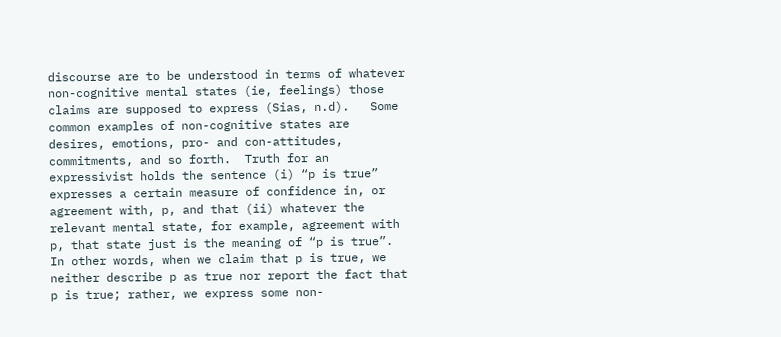discourse are to be understood in terms of whatever non-cognitive mental states (ie, feelings) those claims are supposed to express (Sias, n.d).   Some common examples of non-cognitive states are desires, emotions, pro- and con-attitudes, commitments, and so forth.  Truth for an expressivist holds the sentence (i) “p is true” expresses a certain measure of confidence in, or agreement with, p, and that (ii) whatever the relevant mental state, for example, agreement with p, that state just is the meaning of “p is true”. In other words, when we claim that p is true, we neither describe p as true nor report the fact that p is true; rather, we express some non-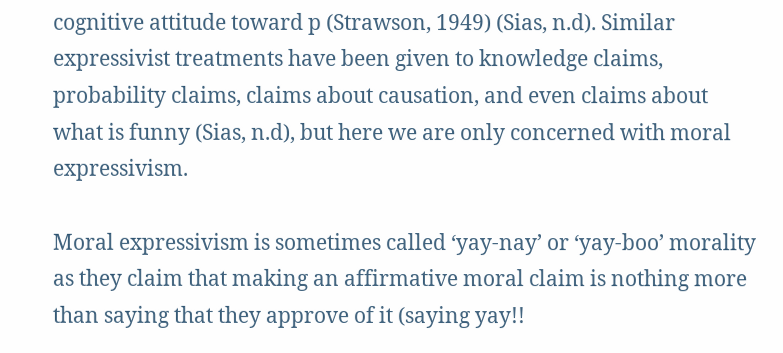cognitive attitude toward p (Strawson, 1949) (Sias, n.d). Similar expressivist treatments have been given to knowledge claims, probability claims, claims about causation, and even claims about what is funny (Sias, n.d), but here we are only concerned with moral expressivism.

Moral expressivism is sometimes called ‘yay-nay’ or ‘yay-boo’ morality as they claim that making an affirmative moral claim is nothing more than saying that they approve of it (saying yay!!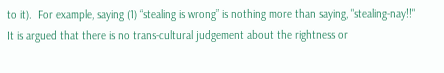to it).  For example, saying (1) “stealing is wrong” is nothing more than saying, "stealing-nay!!"  It is argued that there is no trans-cultural judgement about the rightness or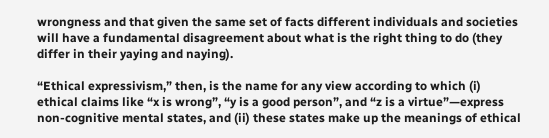wrongness and that given the same set of facts different individuals and societies will have a fundamental disagreement about what is the right thing to do (they differ in their yaying and naying).

“Ethical expressivism,” then, is the name for any view according to which (i) ethical claims like “x is wrong”, “y is a good person”, and “z is a virtue”—express non-cognitive mental states, and (ii) these states make up the meanings of ethical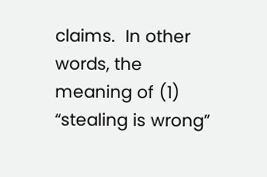claims.  In other words, the meaning of (1) “stealing is wrong”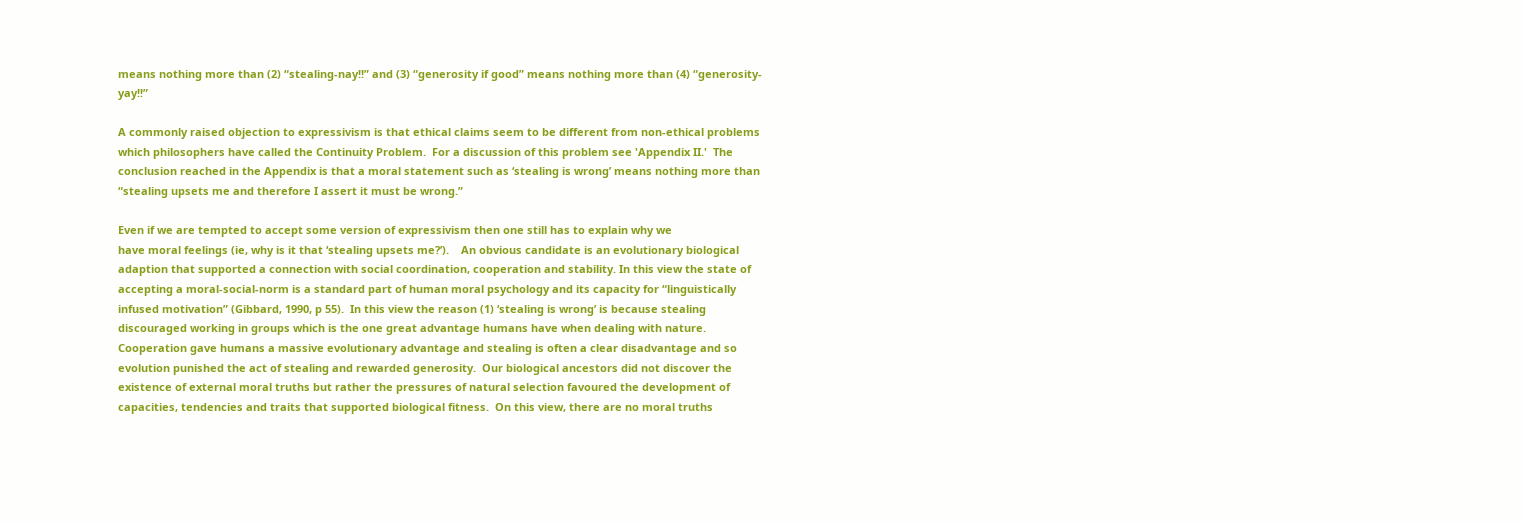means nothing more than (2) “stealing-nay!!” and (3) “generosity if good” means nothing more than (4) “generosity-yay!!”

A commonly raised objection to expressivism is that ethical claims seem to be different from non-ethical problems which philosophers have called the Continuity Problem.  For a discussion of this problem see 'Appendix II.'  The conclusion reached in the Appendix is that a moral statement such as ‘stealing is wrong’ means nothing more than “stealing upsets me and therefore I assert it must be wrong.”

Even if we are tempted to accept some version of expressivism then one still has to explain why we
have moral feelings (ie, why is it that ‘stealing upsets me?’).    An obvious candidate is an evolutionary biological adaption that supported a connection with social coordination, cooperation and stability. In this view the state of accepting a moral-social-norm is a standard part of human moral psychology and its capacity for “linguistically infused motivation” (Gibbard, 1990, p 55).  In this view the reason (1) ‘stealing is wrong’ is because stealing discouraged working in groups which is the one great advantage humans have when dealing with nature.  Cooperation gave humans a massive evolutionary advantage and stealing is often a clear disadvantage and so evolution punished the act of stealing and rewarded generosity.  Our biological ancestors did not discover the existence of external moral truths but rather the pressures of natural selection favoured the development of capacities, tendencies and traits that supported biological fitness.  On this view, there are no moral truths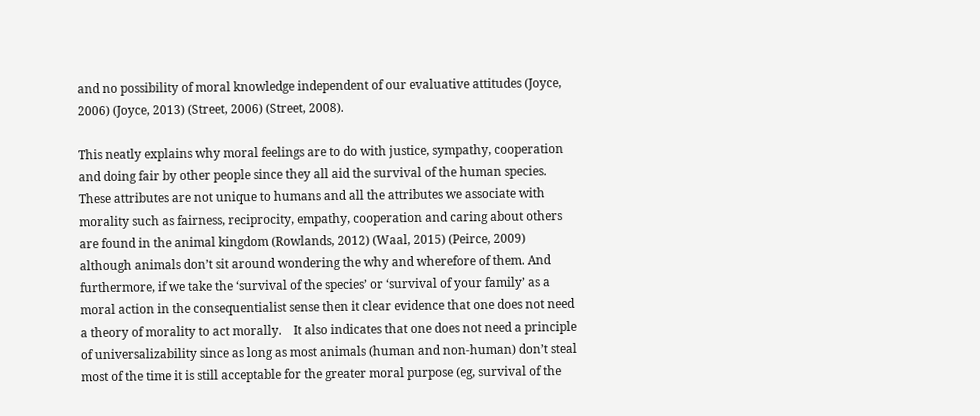and no possibility of moral knowledge independent of our evaluative attitudes (Joyce, 2006) (Joyce, 2013) (Street, 2006) (Street, 2008).

This neatly explains why moral feelings are to do with justice, sympathy, cooperation and doing fair by other people since they all aid the survival of the human species.  These attributes are not unique to humans and all the attributes we associate with morality such as fairness, reciprocity, empathy, cooperation and caring about others are found in the animal kingdom (Rowlands, 2012) (Waal, 2015) (Peirce, 2009) although animals don’t sit around wondering the why and wherefore of them. And furthermore, if we take the ‘survival of the species’ or ‘survival of your family’ as a moral action in the consequentialist sense then it clear evidence that one does not need a theory of morality to act morally.    It also indicates that one does not need a principle of universalizability since as long as most animals (human and non-human) don’t steal most of the time it is still acceptable for the greater moral purpose (eg, survival of the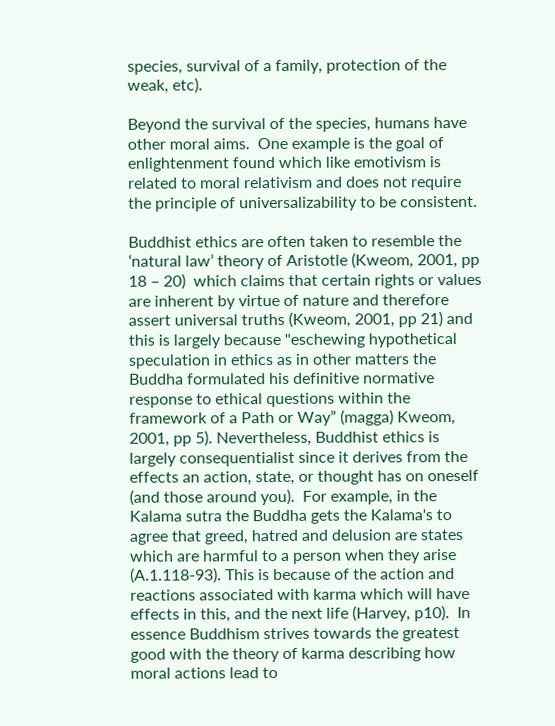species, survival of a family, protection of the weak, etc).

Beyond the survival of the species, humans have other moral aims.  One example is the goal of enlightenment found which like emotivism is related to moral relativism and does not require the principle of universalizability to be consistent.

Buddhist ethics are often taken to resemble the ‘natural law’ theory of Aristotle (Kweom, 2001, pp 18 – 20)  which claims that certain rights or values are inherent by virtue of nature and therefore assert universal truths (Kweom, 2001, pp 21) and this is largely because "eschewing hypothetical speculation in ethics as in other matters the Buddha formulated his definitive normative response to ethical questions within the framework of a Path or Way” (magga) Kweom, 2001, pp 5). Nevertheless, Buddhist ethics is largely consequentialist since it derives from the effects an action, state, or thought has on oneself (and those around you).  For example, in the Kalama sutra the Buddha gets the Kalama's to agree that greed, hatred and delusion are states which are harmful to a person when they arise (A.1.118-93). This is because of the action and reactions associated with karma which will have effects in this, and the next life (Harvey, p10).  In essence Buddhism strives towards the greatest good with the theory of karma describing how moral actions lead to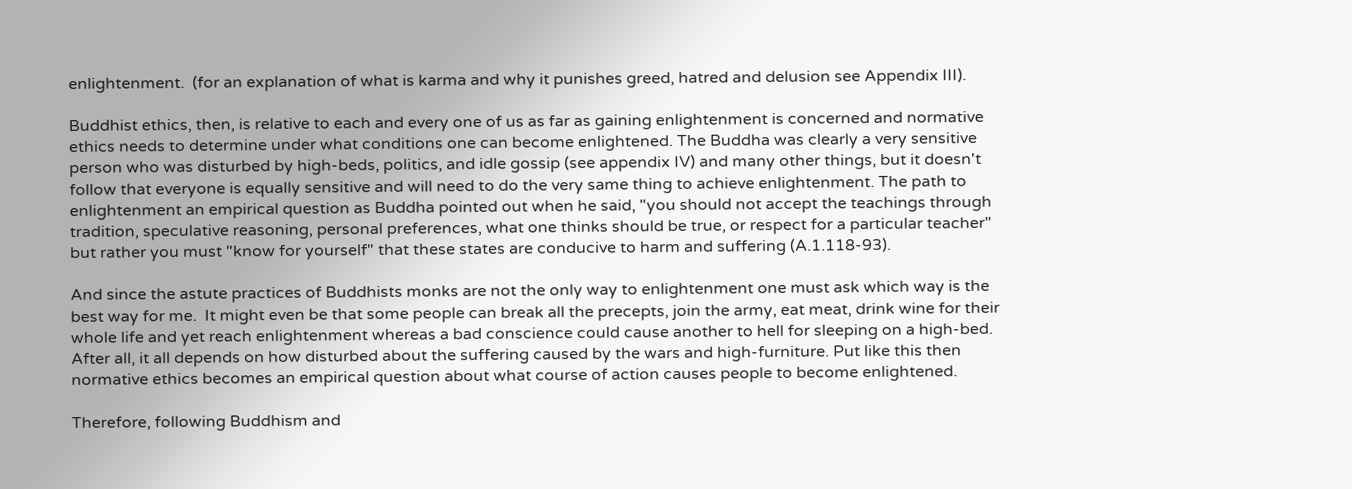enlightenment.  (for an explanation of what is karma and why it punishes greed, hatred and delusion see Appendix III).

Buddhist ethics, then, is relative to each and every one of us as far as gaining enlightenment is concerned and normative ethics needs to determine under what conditions one can become enlightened. The Buddha was clearly a very sensitive person who was disturbed by high-beds, politics, and idle gossip (see appendix IV) and many other things, but it doesn't follow that everyone is equally sensitive and will need to do the very same thing to achieve enlightenment. The path to enlightenment an empirical question as Buddha pointed out when he said, "you should not accept the teachings through tradition, speculative reasoning, personal preferences, what one thinks should be true, or respect for a particular teacher" but rather you must "know for yourself" that these states are conducive to harm and suffering (A.1.118-93).

And since the astute practices of Buddhists monks are not the only way to enlightenment one must ask which way is the best way for me.  It might even be that some people can break all the precepts, join the army, eat meat, drink wine for their whole life and yet reach enlightenment whereas a bad conscience could cause another to hell for sleeping on a high-bed. After all, it all depends on how disturbed about the suffering caused by the wars and high-furniture. Put like this then normative ethics becomes an empirical question about what course of action causes people to become enlightened.

Therefore, following Buddhism and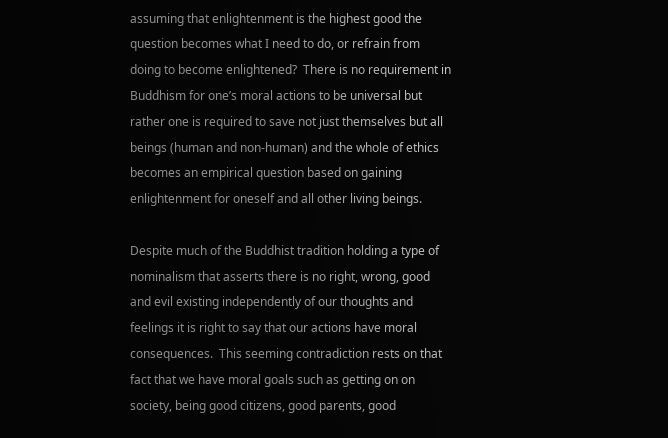assuming that enlightenment is the highest good the question becomes what I need to do, or refrain from doing to become enlightened?  There is no requirement in Buddhism for one’s moral actions to be universal but rather one is required to save not just themselves but all beings (human and non-human) and the whole of ethics becomes an empirical question based on gaining enlightenment for oneself and all other living beings.

Despite much of the Buddhist tradition holding a type of nominalism that asserts there is no right, wrong, good and evil existing independently of our thoughts and feelings it is right to say that our actions have moral consequences.  This seeming contradiction rests on that fact that we have moral goals such as getting on on society, being good citizens, good parents, good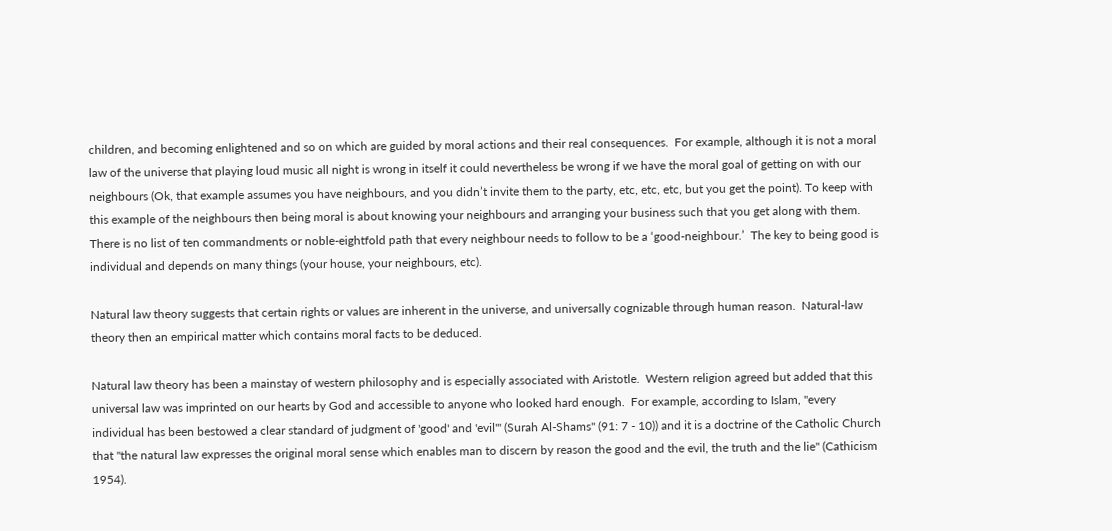children, and becoming enlightened and so on which are guided by moral actions and their real consequences.  For example, although it is not a moral law of the universe that playing loud music all night is wrong in itself it could nevertheless be wrong if we have the moral goal of getting on with our neighbours (Ok, that example assumes you have neighbours, and you didn’t invite them to the party, etc, etc, etc, but you get the point). To keep with this example of the neighbours then being moral is about knowing your neighbours and arranging your business such that you get along with them.  There is no list of ten commandments or noble-eightfold path that every neighbour needs to follow to be a ‘good-neighbour.’  The key to being good is individual and depends on many things (your house, your neighbours, etc).

Natural law theory suggests that certain rights or values are inherent in the universe, and universally cognizable through human reason.  Natural-law theory then an empirical matter which contains moral facts to be deduced.

Natural law theory has been a mainstay of western philosophy and is especially associated with Aristotle.  Western religion agreed but added that this universal law was imprinted on our hearts by God and accessible to anyone who looked hard enough.  For example, according to Islam, "every individual has been bestowed a clear standard of judgment of 'good' and 'evil'" (Surah Al-Shams" (91: 7 - 10)) and it is a doctrine of the Catholic Church that "the natural law expresses the original moral sense which enables man to discern by reason the good and the evil, the truth and the lie" (Cathicism 1954).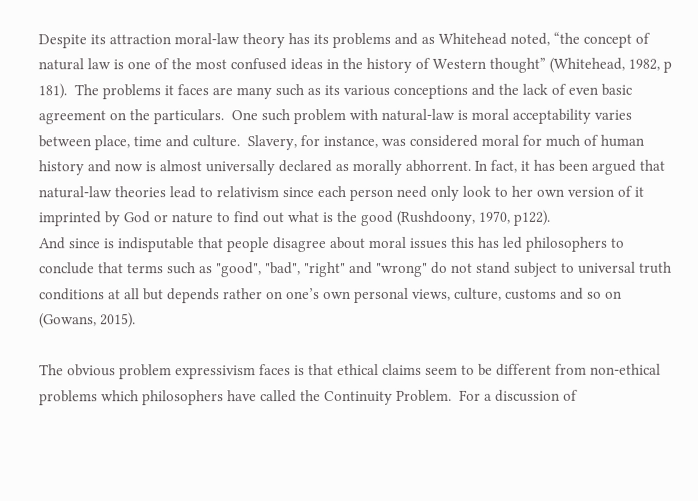Despite its attraction moral-law theory has its problems and as Whitehead noted, “the concept of natural law is one of the most confused ideas in the history of Western thought” (Whitehead, 1982, p 181).  The problems it faces are many such as its various conceptions and the lack of even basic agreement on the particulars.  One such problem with natural-law is moral acceptability varies between place, time and culture.  Slavery, for instance, was considered moral for much of human history and now is almost universally declared as morally abhorrent. In fact, it has been argued that natural-law theories lead to relativism since each person need only look to her own version of it imprinted by God or nature to find out what is the good (Rushdoony, 1970, p122).
And since is indisputable that people disagree about moral issues this has led philosophers to conclude that terms such as "good", "bad", "right" and "wrong" do not stand subject to universal truth conditions at all but depends rather on one’s own personal views, culture, customs and so on (Gowans, 2015).

The obvious problem expressivism faces is that ethical claims seem to be different from non-ethical problems which philosophers have called the Continuity Problem.  For a discussion of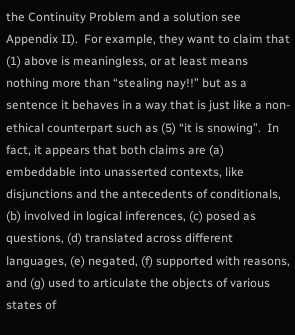the Continuity Problem and a solution see Appendix II).  For example, they want to claim that (1) above is meaningless, or at least means nothing more than “stealing nay!!” but as a sentence it behaves in a way that is just like a non-ethical counterpart such as (5) “it is snowing”.  In fact, it appears that both claims are (a) embeddable into unasserted contexts, like disjunctions and the antecedents of conditionals, (b) involved in logical inferences, (c) posed as questions, (d) translated across different languages, (e) negated, (f) supported with reasons, and (g) used to articulate the objects of various states of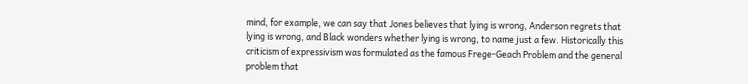mind, for example, we can say that Jones believes that lying is wrong, Anderson regrets that lying is wrong, and Black wonders whether lying is wrong, to name just a few. Historically this criticism of expressivism was formulated as the famous Frege-Geach Problem and the general problem that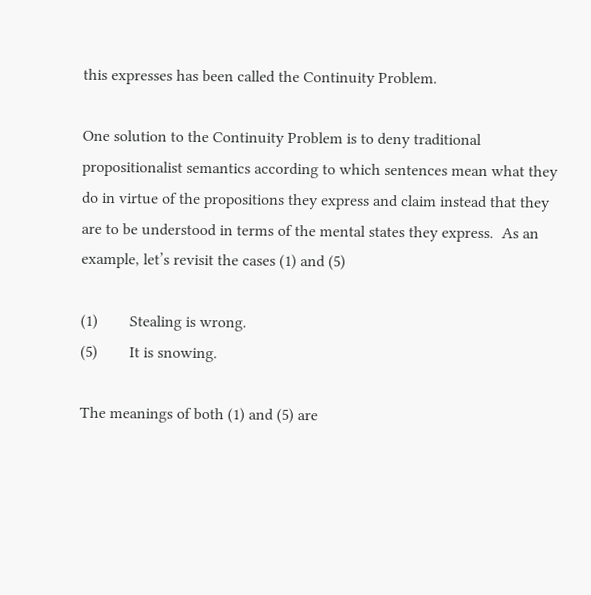this expresses has been called the Continuity Problem.

One solution to the Continuity Problem is to deny traditional propositionalist semantics according to which sentences mean what they do in virtue of the propositions they express and claim instead that they are to be understood in terms of the mental states they express.  As an example, let’s revisit the cases (1) and (5)

(1)        Stealing is wrong.
(5)        It is snowing.

The meanings of both (1) and (5) are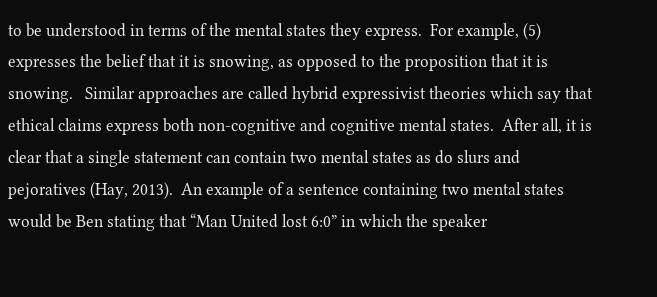to be understood in terms of the mental states they express.  For example, (5) expresses the belief that it is snowing, as opposed to the proposition that it is snowing.   Similar approaches are called hybrid expressivist theories which say that ethical claims express both non-cognitive and cognitive mental states.  After all, it is clear that a single statement can contain two mental states as do slurs and pejoratives (Hay, 2013).  An example of a sentence containing two mental states would be Ben stating that “Man United lost 6:0” in which the speaker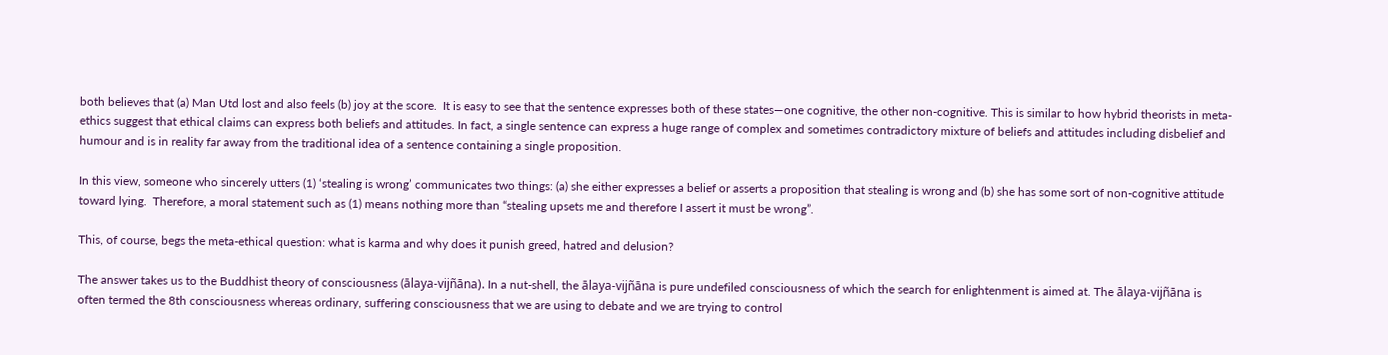both believes that (a) Man Utd lost and also feels (b) joy at the score.  It is easy to see that the sentence expresses both of these states—one cognitive, the other non-cognitive. This is similar to how hybrid theorists in meta-ethics suggest that ethical claims can express both beliefs and attitudes. In fact, a single sentence can express a huge range of complex and sometimes contradictory mixture of beliefs and attitudes including disbelief and humour and is in reality far away from the traditional idea of a sentence containing a single proposition.

In this view, someone who sincerely utters (1) ‘stealing is wrong’ communicates two things: (a) she either expresses a belief or asserts a proposition that stealing is wrong and (b) she has some sort of non-cognitive attitude toward lying.  Therefore, a moral statement such as (1) means nothing more than “stealing upsets me and therefore I assert it must be wrong”.

This, of course, begs the meta-ethical question: what is karma and why does it punish greed, hatred and delusion?

The answer takes us to the Buddhist theory of consciousness (ālaya-vijñāna). In a nut-shell, the ālaya-vijñāna is pure undefiled consciousness of which the search for enlightenment is aimed at. The ālaya-vijñāna is often termed the 8th consciousness whereas ordinary, suffering consciousness that we are using to debate and we are trying to control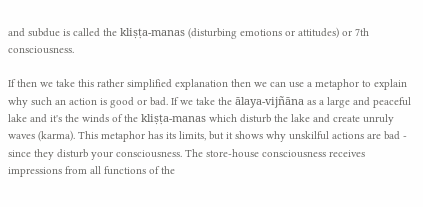and subdue is called the kliṣṭa-manas (disturbing emotions or attitudes) or 7th consciousness.

If then we take this rather simplified explanation then we can use a metaphor to explain why such an action is good or bad. If we take the ālaya-vijñāna as a large and peaceful lake and it's the winds of the kliṣṭa-manas which disturb the lake and create unruly waves (karma). This metaphor has its limits, but it shows why unskilful actions are bad - since they disturb your consciousness. The store-house consciousness receives impressions from all functions of the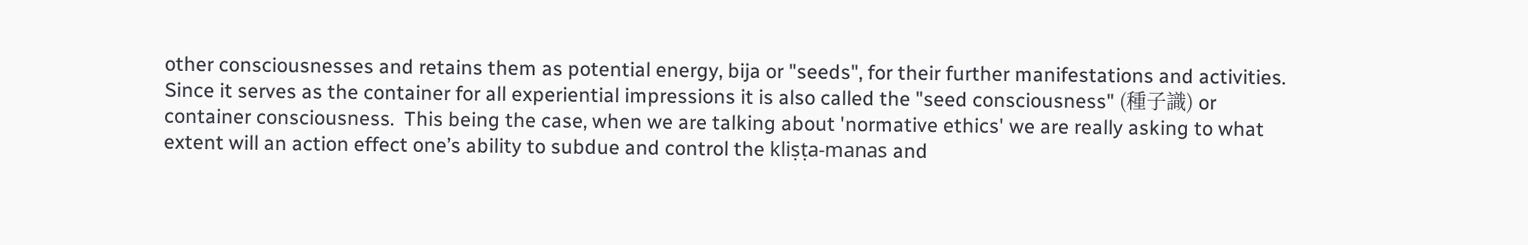other consciousnesses and retains them as potential energy, bija or "seeds", for their further manifestations and activities. Since it serves as the container for all experiential impressions it is also called the "seed consciousness" (種子識) or container consciousness.  This being the case, when we are talking about 'normative ethics' we are really asking to what extent will an action effect one’s ability to subdue and control the kliṣṭa-manas and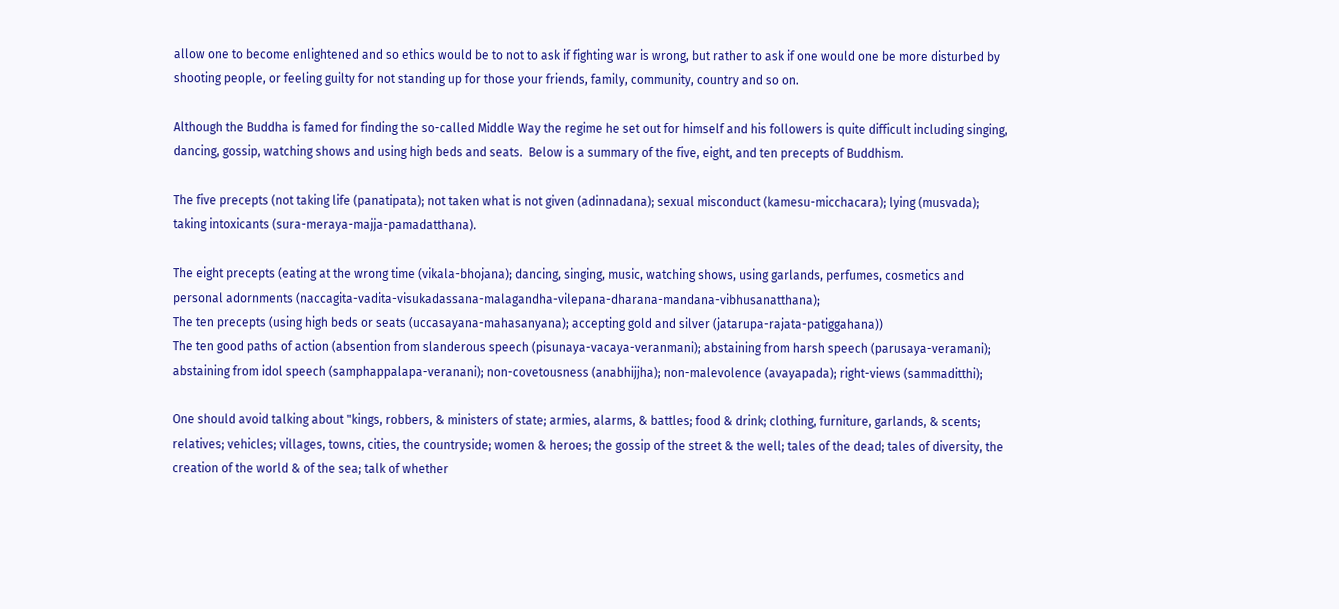allow one to become enlightened and so ethics would be to not to ask if fighting war is wrong, but rather to ask if one would one be more disturbed by shooting people, or feeling guilty for not standing up for those your friends, family, community, country and so on.

Although the Buddha is famed for finding the so-called Middle Way the regime he set out for himself and his followers is quite difficult including singing, dancing, gossip, watching shows and using high beds and seats.  Below is a summary of the five, eight, and ten precepts of Buddhism.

The five precepts (not taking life (panatipata); not taken what is not given (adinnadana); sexual misconduct (kamesu-micchacara); lying (musvada); taking intoxicants (sura-meraya-majja-pamadatthana).

The eight precepts (eating at the wrong time (vikala-bhojana); dancing, singing, music, watching shows, using garlands, perfumes, cosmetics and personal adornments (naccagita-vadita-visukadassana-malagandha-vilepana-dharana-mandana-vibhusanatthana);
The ten precepts (using high beds or seats (uccasayana-mahasanyana); accepting gold and silver (jatarupa-rajata-patiggahana))
The ten good paths of action (absention from slanderous speech (pisunaya-vacaya-veranmani); abstaining from harsh speech (parusaya-veramani); abstaining from idol speech (samphappalapa-veranani); non-covetousness (anabhijjha); non-malevolence (avayapada); right-views (sammaditthi);

One should avoid talking about "kings, robbers, & ministers of state; armies, alarms, & battles; food & drink; clothing, furniture, garlands, & scents; relatives; vehicles; villages, towns, cities, the countryside; women & heroes; the gossip of the street & the well; tales of the dead; tales of diversity, the creation of the world & of the sea; talk of whether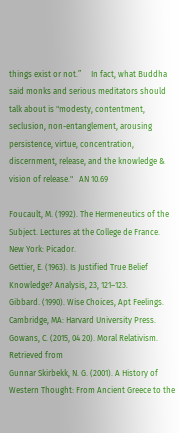things exist or not.”     In fact, what Buddha said monks and serious meditators should talk about is "modesty, contentment, seclusion, non-entanglement, arousing persistence, virtue, concentration, discernment, release, and the knowledge & vision of release."   AN 10.69

Foucault, M. (1992). The Hermeneutics of the Subject. Lectures at the College de France. New York: Picador.
Gettier, E. (1963). Is Justified True Belief Knowledge? Analysis, 23, 121–123.
Gibbard. (1990). Wise Choices, Apt Feelings. Cambridge, MA: Harvard University Press.
Gowans, C. (2015, 04 20). Moral Relativism. Retrieved from
Gunnar Skirbekk, N. G. (2001). A History of Western Thought: From Ancient Greece to the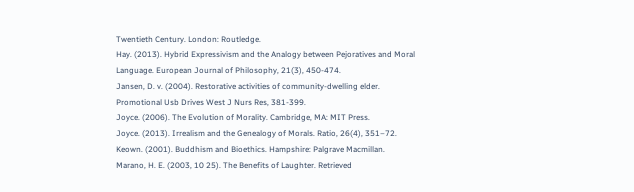Twentieth Century. London: Routledge.
Hay. (2013). Hybrid Expressivism and the Analogy between Pejoratives and Moral Language. European Journal of Philosophy, 21(3), 450-474.
Jansen, D. v. (2004). Restorative activities of community-dwelling elder. Promotional Usb Drives West J Nurs Res, 381-399.
Joyce. (2006). The Evolution of Morality. Cambridge, MA: MIT Press.
Joyce. (2013). Irrealism and the Genealogy of Morals. Ratio, 26(4), 351–72.
Keown. (2001). Buddhism and Bioethics. Hampshire: Palgrave Macmillan.
Marano, H. E. (2003, 10 25). The Benefits of Laughter. Retrieved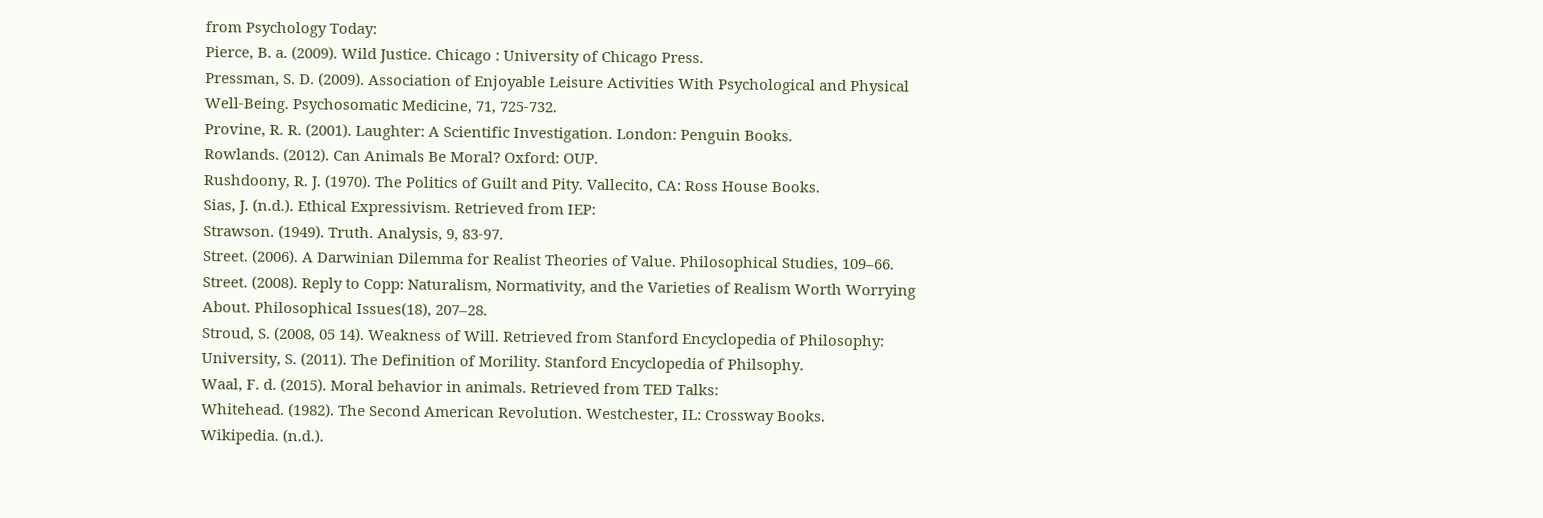from Psychology Today:
Pierce, B. a. (2009). Wild Justice. Chicago : University of Chicago Press.
Pressman, S. D. (2009). Association of Enjoyable Leisure Activities With Psychological and Physical Well-Being. Psychosomatic Medicine, 71, 725-732.
Provine, R. R. (2001). Laughter: A Scientific Investigation. London: Penguin Books.
Rowlands. (2012). Can Animals Be Moral? Oxford: OUP.
Rushdoony, R. J. (1970). The Politics of Guilt and Pity. Vallecito, CA: Ross House Books.
Sias, J. (n.d.). Ethical Expressivism. Retrieved from IEP:
Strawson. (1949). Truth. Analysis, 9, 83-97.
Street. (2006). A Darwinian Dilemma for Realist Theories of Value. Philosophical Studies, 109–66.
Street. (2008). Reply to Copp: Naturalism, Normativity, and the Varieties of Realism Worth Worrying About. Philosophical Issues(18), 207–28.
Stroud, S. (2008, 05 14). Weakness of Will. Retrieved from Stanford Encyclopedia of Philosophy:
University, S. (2011). The Definition of Morility. Stanford Encyclopedia of Philsophy.
Waal, F. d. (2015). Moral behavior in animals. Retrieved from TED Talks:
Whitehead. (1982). The Second American Revolution. Westchester, IL: Crossway Books.
Wikipedia. (n.d.).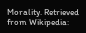Morality. Retrieved from Wikipedia: